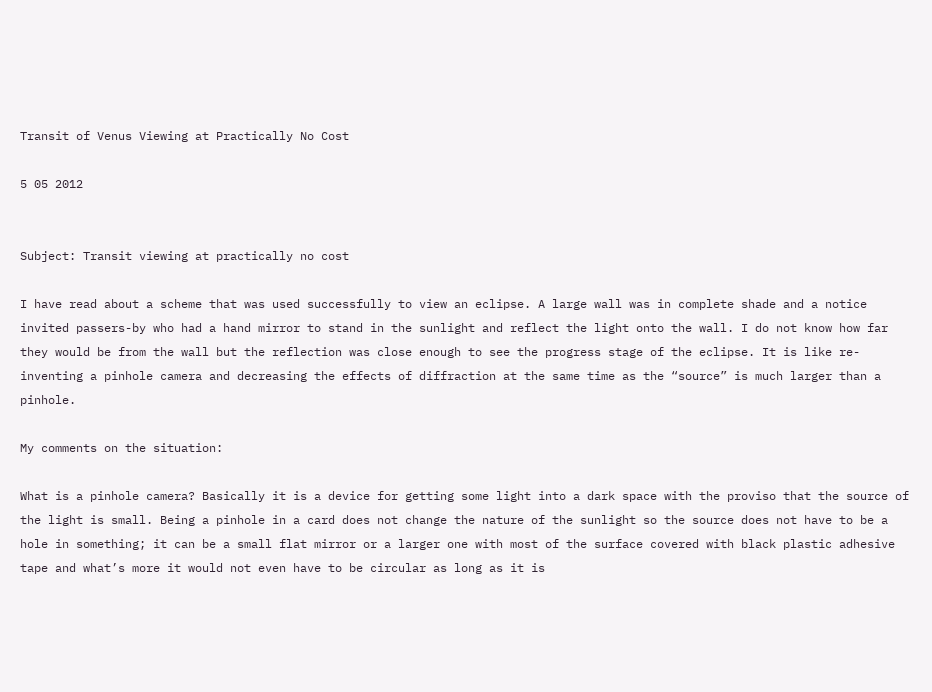Transit of Venus Viewing at Practically No Cost

5 05 2012


Subject: Transit viewing at practically no cost

I have read about a scheme that was used successfully to view an eclipse. A large wall was in complete shade and a notice invited passers-by who had a hand mirror to stand in the sunlight and reflect the light onto the wall. I do not know how far they would be from the wall but the reflection was close enough to see the progress stage of the eclipse. It is like re-inventing a pinhole camera and decreasing the effects of diffraction at the same time as the “source” is much larger than a pinhole.

My comments on the situation:

What is a pinhole camera? Basically it is a device for getting some light into a dark space with the proviso that the source of the light is small. Being a pinhole in a card does not change the nature of the sunlight so the source does not have to be a hole in something; it can be a small flat mirror or a larger one with most of the surface covered with black plastic adhesive tape and what’s more it would not even have to be circular as long as it is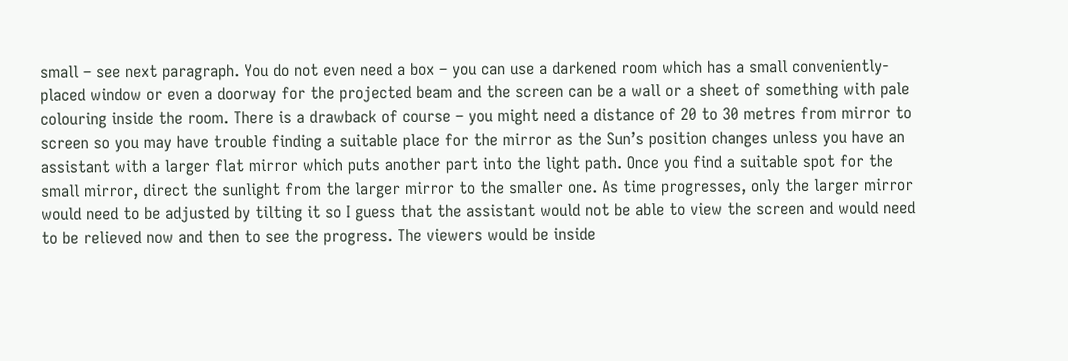small – see next paragraph. You do not even need a box – you can use a darkened room which has a small conveniently-placed window or even a doorway for the projected beam and the screen can be a wall or a sheet of something with pale colouring inside the room. There is a drawback of course – you might need a distance of 20 to 30 metres from mirror to screen so you may have trouble finding a suitable place for the mirror as the Sun’s position changes unless you have an assistant with a larger flat mirror which puts another part into the light path. Once you find a suitable spot for the small mirror, direct the sunlight from the larger mirror to the smaller one. As time progresses, only the larger mirror would need to be adjusted by tilting it so I guess that the assistant would not be able to view the screen and would need to be relieved now and then to see the progress. The viewers would be inside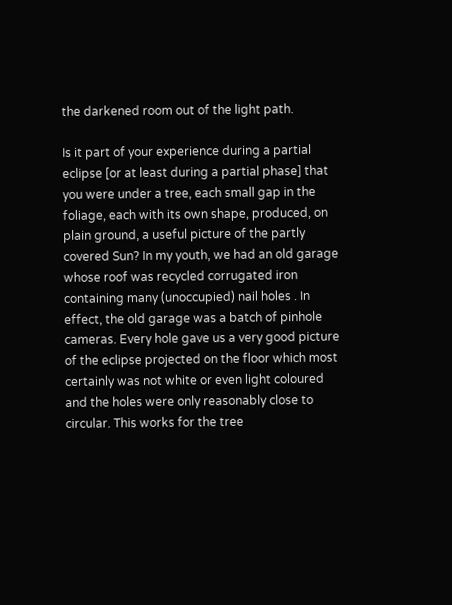the darkened room out of the light path.

Is it part of your experience during a partial eclipse [or at least during a partial phase] that you were under a tree, each small gap in the foliage, each with its own shape, produced, on plain ground, a useful picture of the partly covered Sun? In my youth, we had an old garage whose roof was recycled corrugated iron containing many (unoccupied) nail holes . In effect, the old garage was a batch of pinhole cameras. Every hole gave us a very good picture of the eclipse projected on the floor which most certainly was not white or even light coloured and the holes were only reasonably close to circular. This works for the tree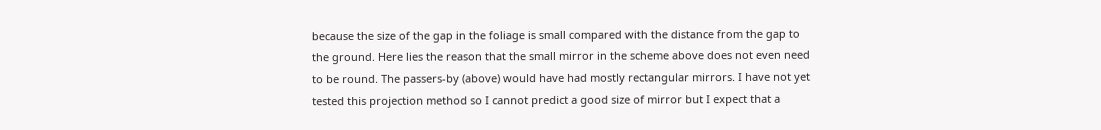because the size of the gap in the foliage is small compared with the distance from the gap to the ground. Here lies the reason that the small mirror in the scheme above does not even need to be round. The passers-by (above) would have had mostly rectangular mirrors. I have not yet tested this projection method so I cannot predict a good size of mirror but I expect that a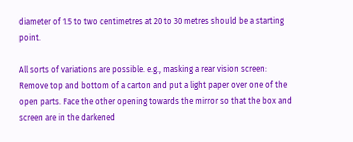diameter of 1.5 to two centimetres at 20 to 30 metres should be a starting point.

All sorts of variations are possible. e.g., masking a rear vision screen:
Remove top and bottom of a carton and put a light paper over one of the open parts. Face the other opening towards the mirror so that the box and screen are in the darkened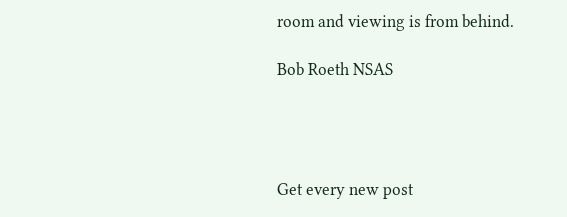room and viewing is from behind.

Bob Roeth NSAS




Get every new post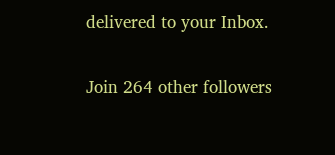delivered to your Inbox.

Join 264 other followers